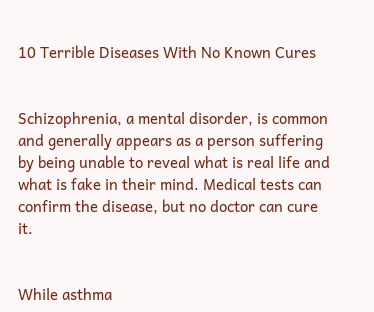10 Terrible Diseases With No Known Cures


Schizophrenia, a mental disorder, is common and generally appears as a person suffering by being unable to reveal what is real life and what is fake in their mind. Medical tests can confirm the disease, but no doctor can cure it.


While asthma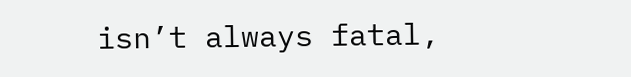isn’t always fatal,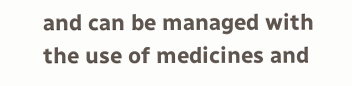and can be managed with the use of medicines and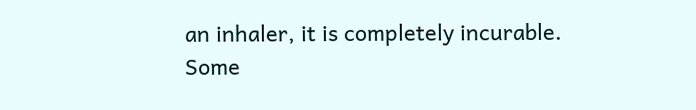an inhaler, it is completely incurable. Some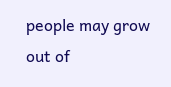people may grow out of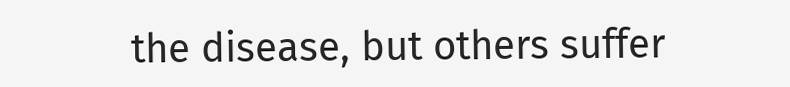the disease, but others suffer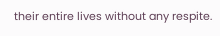their entire lives without any respite.